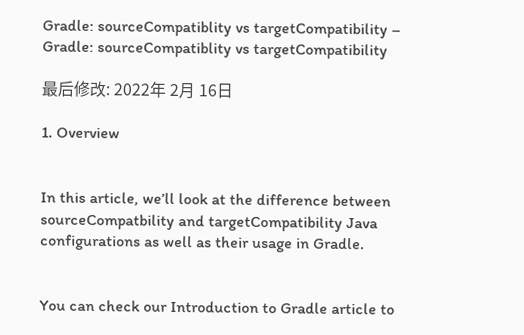Gradle: sourceCompatiblity vs targetCompatibility – Gradle: sourceCompatiblity vs targetCompatibility

最后修改: 2022年 2月 16日

1. Overview


In this article, we’ll look at the difference between sourceCompatbility and targetCompatibility Java configurations as well as their usage in Gradle.


You can check our Introduction to Gradle article to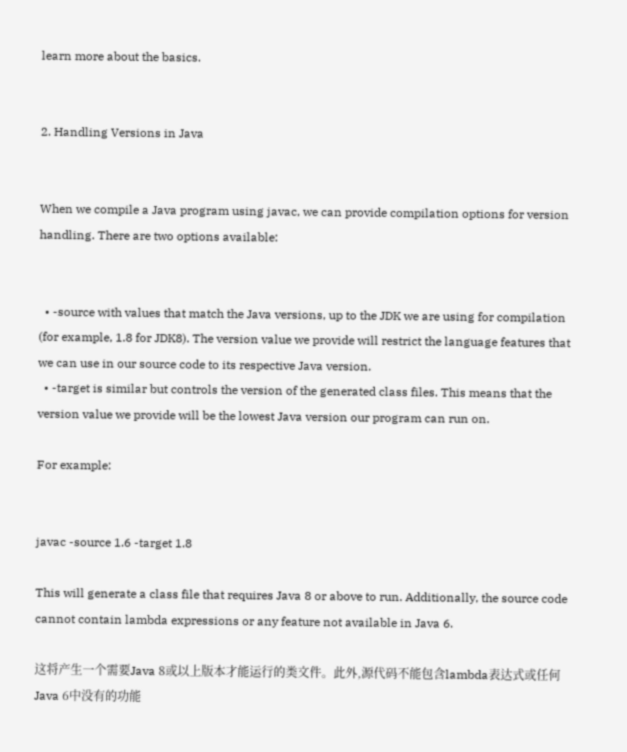learn more about the basics.


2. Handling Versions in Java


When we compile a Java program using javac, we can provide compilation options for version handling. There are two options available:


  • -source with values that match the Java versions, up to the JDK we are using for compilation (for example, 1.8 for JDK8). The version value we provide will restrict the language features that we can use in our source code to its respective Java version.
  • -target is similar but controls the version of the generated class files. This means that the version value we provide will be the lowest Java version our program can run on.

For example:


javac -source 1.6 -target 1.8

This will generate a class file that requires Java 8 or above to run. Additionally, the source code cannot contain lambda expressions or any feature not available in Java 6.

这将产生一个需要Java 8或以上版本才能运行的类文件。此外,源代码不能包含lambda表达式或任何Java 6中没有的功能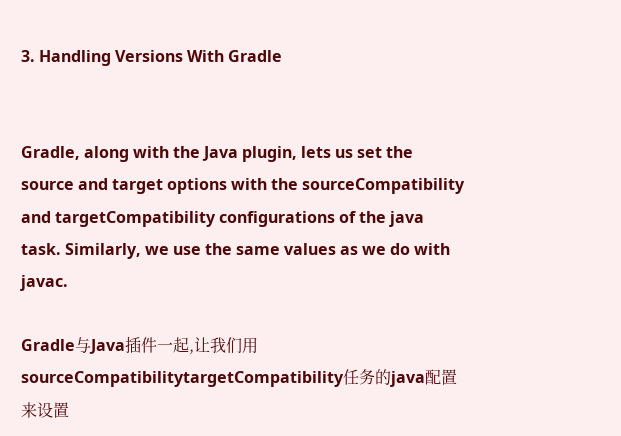3. Handling Versions With Gradle


Gradle, along with the Java plugin, lets us set the source and target options with the sourceCompatibility and targetCompatibility configurations of the java task. Similarly, we use the same values as we do with javac.

Gradle与Java插件一起,让我们用sourceCompatibilitytargetCompatibility任务的java配置来设置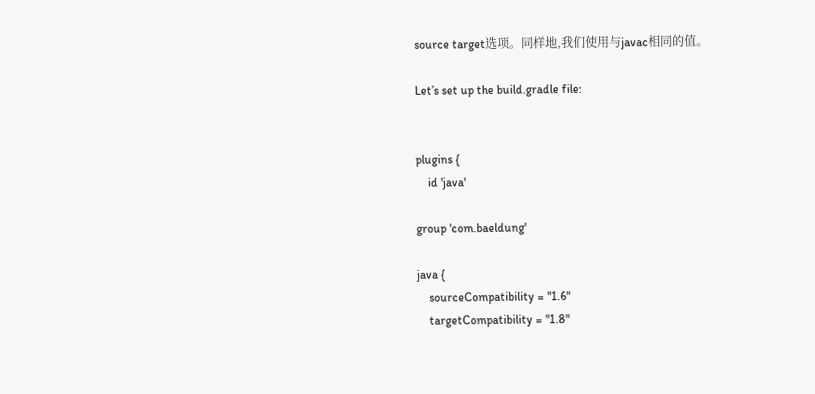source target选项。同样地,我们使用与javac相同的值。

Let’s set up the build.gradle file:


plugins {
    id 'java'

group 'com.baeldung'

java {
    sourceCompatibility = "1.6"
    targetCompatibility = "1.8"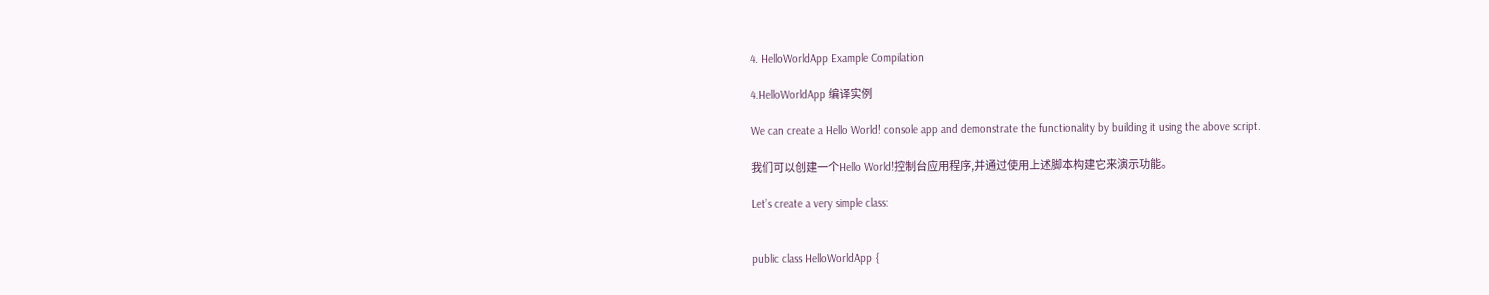4. HelloWorldApp Example Compilation

4.HelloWorldApp 编译实例

We can create a Hello World! console app and demonstrate the functionality by building it using the above script.

我们可以创建一个Hello World!控制台应用程序,并通过使用上述脚本构建它来演示功能。

Let’s create a very simple class:


public class HelloWorldApp {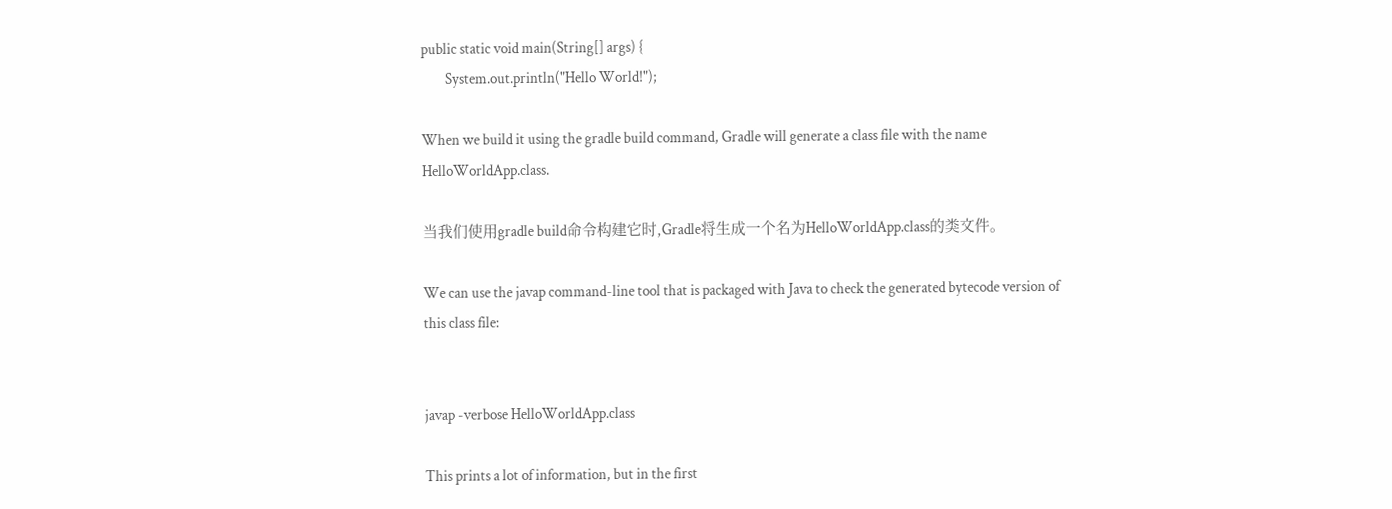public static void main(String[] args) {
        System.out.println("Hello World!");

When we build it using the gradle build command, Gradle will generate a class file with the name HelloWorldApp.class.

当我们使用gradle build命令构建它时,Gradle将生成一个名为HelloWorldApp.class的类文件。

We can use the javap command-line tool that is packaged with Java to check the generated bytecode version of this class file:


javap -verbose HelloWorldApp.class

This prints a lot of information, but in the first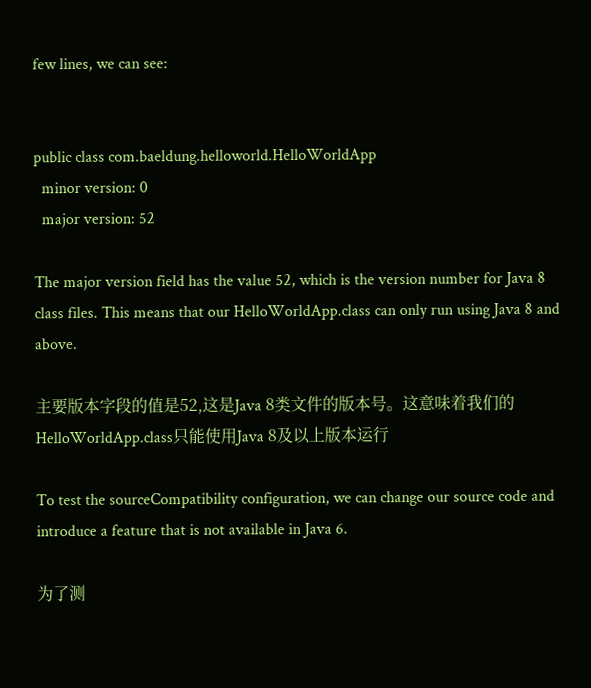few lines, we can see:


public class com.baeldung.helloworld.HelloWorldApp
  minor version: 0
  major version: 52

The major version field has the value 52, which is the version number for Java 8 class files. This means that our HelloWorldApp.class can only run using Java 8 and above.

主要版本字段的值是52,这是Java 8类文件的版本号。这意味着我们的HelloWorldApp.class只能使用Java 8及以上版本运行

To test the sourceCompatibility configuration, we can change our source code and introduce a feature that is not available in Java 6.

为了测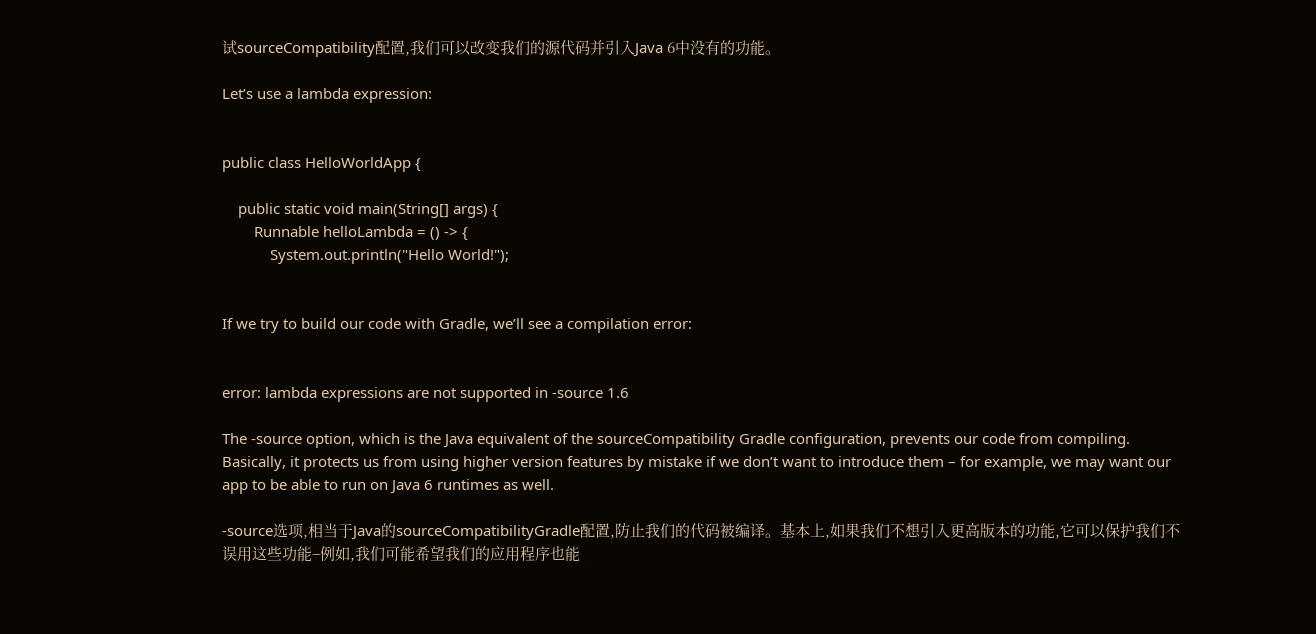试sourceCompatibility配置,我们可以改变我们的源代码并引入Java 6中没有的功能。

Let’s use a lambda expression:


public class HelloWorldApp {

    public static void main(String[] args) {
        Runnable helloLambda = () -> {
            System.out.println("Hello World!");


If we try to build our code with Gradle, we’ll see a compilation error:


error: lambda expressions are not supported in -source 1.6

The -source option, which is the Java equivalent of the sourceCompatibility Gradle configuration, prevents our code from compiling. Basically, it protects us from using higher version features by mistake if we don’t want to introduce them – for example, we may want our app to be able to run on Java 6 runtimes as well.

-source选项,相当于Java的sourceCompatibilityGradle配置,防止我们的代码被编译。基本上,如果我们不想引入更高版本的功能,它可以保护我们不误用这些功能–例如,我们可能希望我们的应用程序也能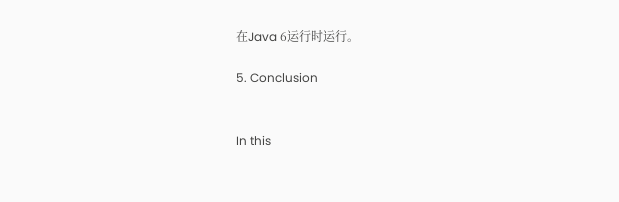在Java 6运行时运行。

5. Conclusion


In this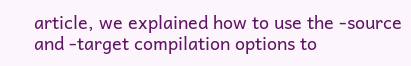article, we explained how to use the -source and -target compilation options to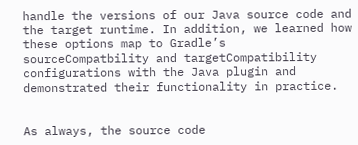handle the versions of our Java source code and the target runtime. In addition, we learned how these options map to Gradle’s sourceCompatbility and targetCompatibility configurations with the Java plugin and demonstrated their functionality in practice.


As always, the source code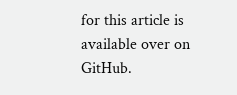for this article is available over on GitHub.